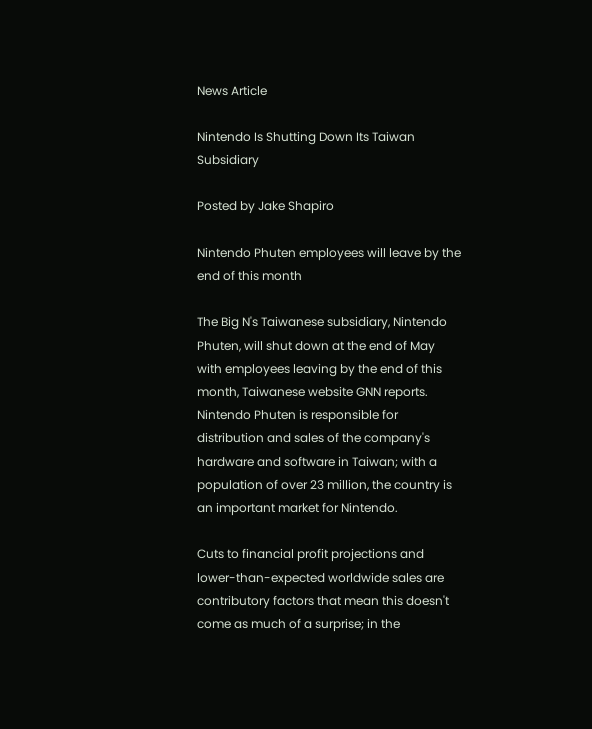News Article

Nintendo Is Shutting Down Its Taiwan Subsidiary

Posted by Jake Shapiro

Nintendo Phuten employees will leave by the end of this month

The Big N's Taiwanese subsidiary, Nintendo Phuten, will shut down at the end of May with employees leaving by the end of this month, Taiwanese website GNN reports. Nintendo Phuten is responsible for distribution and sales of the company's hardware and software in Taiwan; with a population of over 23 million, the country is an important market for Nintendo.

Cuts to financial profit projections and lower-than-expected worldwide sales are contributory factors that mean this doesn't come as much of a surprise; in the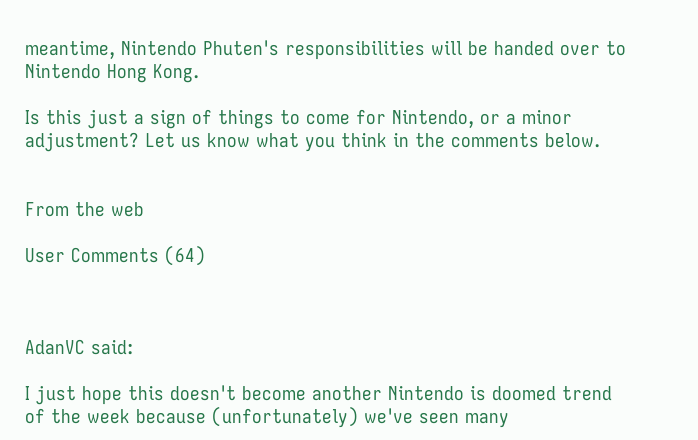meantime, Nintendo Phuten's responsibilities will be handed over to Nintendo Hong Kong.

Is this just a sign of things to come for Nintendo, or a minor adjustment? Let us know what you think in the comments below.


From the web

User Comments (64)



AdanVC said:

I just hope this doesn't become another Nintendo is doomed trend of the week because (unfortunately) we've seen many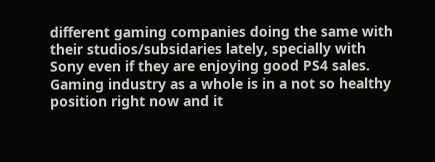different gaming companies doing the same with their studios/subsidaries lately, specially with Sony even if they are enjoying good PS4 sales. Gaming industry as a whole is in a not so healthy position right now and it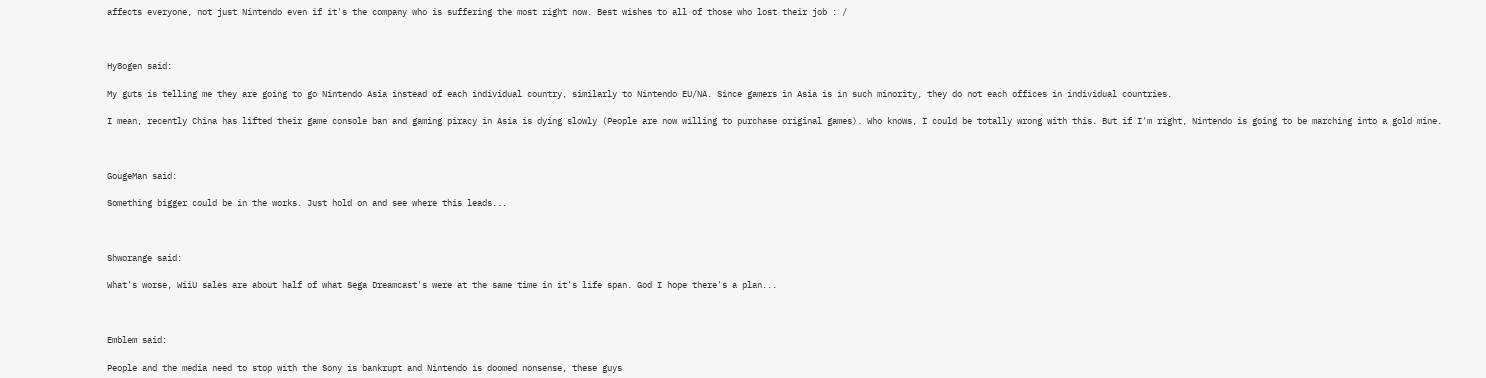affects everyone, not just Nintendo even if it's the company who is suffering the most right now. Best wishes to all of those who lost their job : /



Hy8ogen said:

My guts is telling me they are going to go Nintendo Asia instead of each individual country, similarly to Nintendo EU/NA. Since gamers in Asia is in such minority, they do not each offices in individual countries.

I mean, recently China has lifted their game console ban and gaming piracy in Asia is dying slowly (People are now willing to purchase original games). Who knows, I could be totally wrong with this. But if I'm right, Nintendo is going to be marching into a gold mine.



GougeMan said:

Something bigger could be in the works. Just hold on and see where this leads...



Shworange said:

What's worse, WiiU sales are about half of what Sega Dreamcast's were at the same time in it's life span. God I hope there's a plan...



Emblem said:

People and the media need to stop with the Sony is bankrupt and Nintendo is doomed nonsense, these guys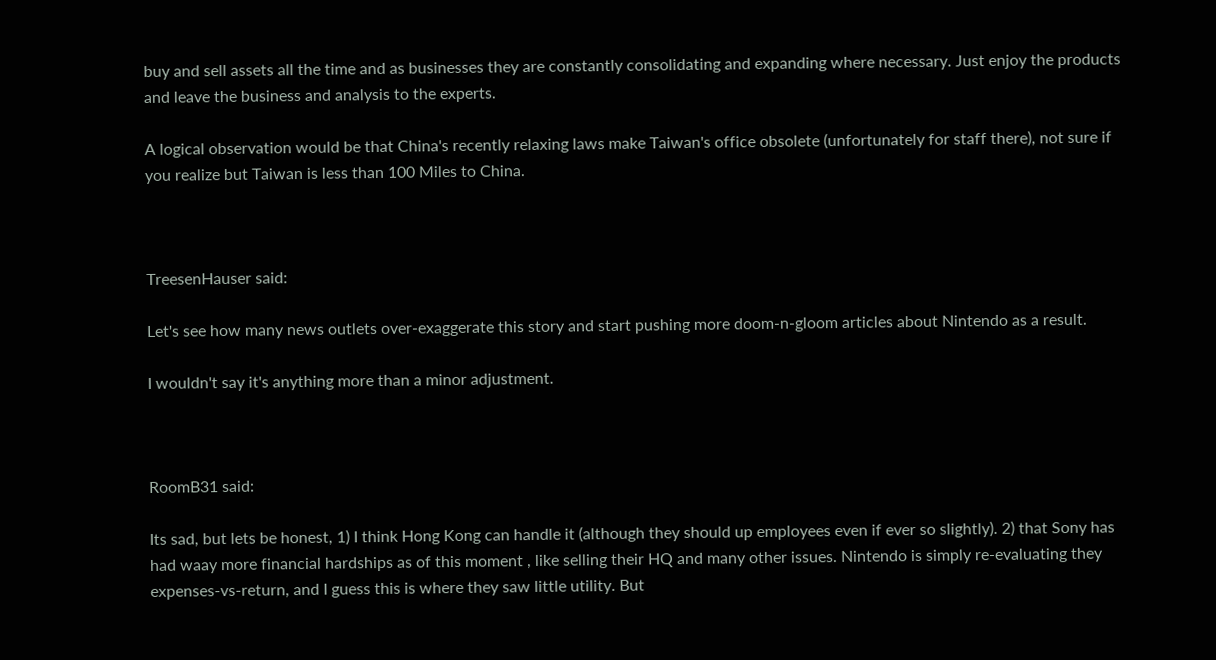buy and sell assets all the time and as businesses they are constantly consolidating and expanding where necessary. Just enjoy the products and leave the business and analysis to the experts.

A logical observation would be that China's recently relaxing laws make Taiwan's office obsolete (unfortunately for staff there), not sure if you realize but Taiwan is less than 100 Miles to China.



TreesenHauser said:

Let's see how many news outlets over-exaggerate this story and start pushing more doom-n-gloom articles about Nintendo as a result.

I wouldn't say it's anything more than a minor adjustment.



RoomB31 said:

Its sad, but lets be honest, 1) I think Hong Kong can handle it (although they should up employees even if ever so slightly). 2) that Sony has had waay more financial hardships as of this moment , like selling their HQ and many other issues. Nintendo is simply re-evaluating they expenses-vs-return, and I guess this is where they saw little utility. But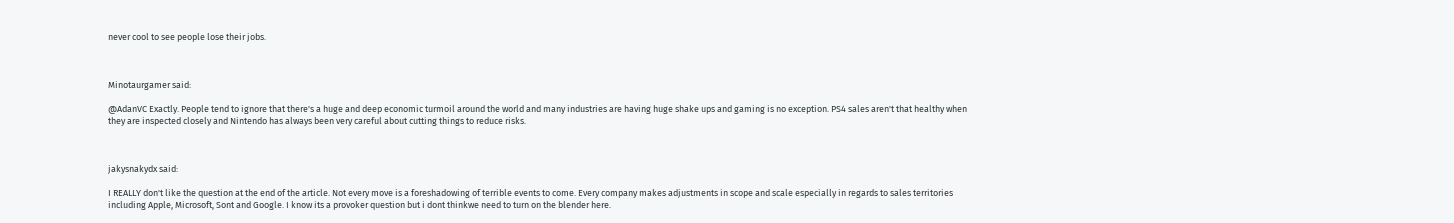never cool to see people lose their jobs.



Minotaurgamer said:

@AdanVC Exactly. People tend to ignore that there's a huge and deep economic turmoil around the world and many industries are having huge shake ups and gaming is no exception. PS4 sales aren't that healthy when they are inspected closely and Nintendo has always been very careful about cutting things to reduce risks.



jakysnakydx said:

I REALLY don't like the question at the end of the article. Not every move is a foreshadowing of terrible events to come. Every company makes adjustments in scope and scale especially in regards to sales territories including Apple, Microsoft, Sont and Google. I know its a provoker question but i dont thinkwe need to turn on the blender here.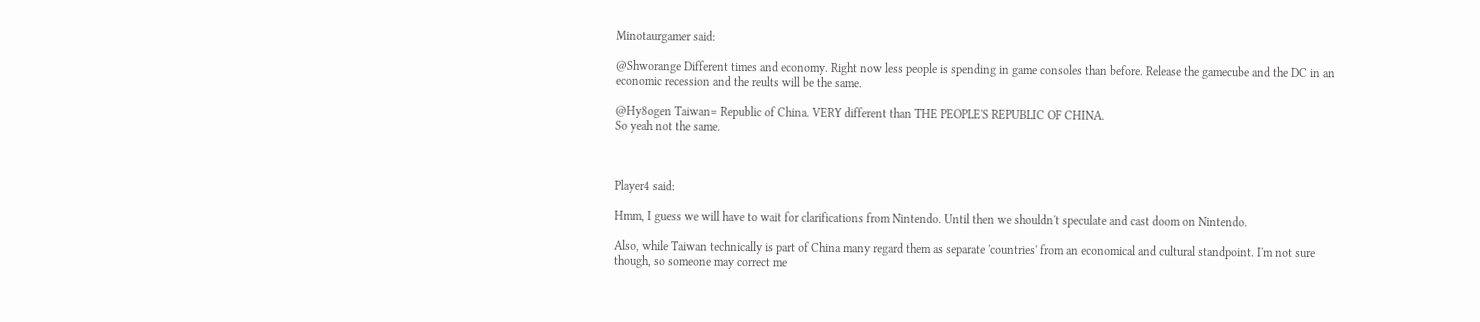Minotaurgamer said:

@Shworange Different times and economy. Right now less people is spending in game consoles than before. Release the gamecube and the DC in an economic recession and the reults will be the same.

@Hy8ogen Taiwan= Republic of China. VERY different than THE PEOPLE'S REPUBLIC OF CHINA.
So yeah not the same.



Player4 said:

Hmm, I guess we will have to wait for clarifications from Nintendo. Until then we shouldn't speculate and cast doom on Nintendo.

Also, while Taiwan technically is part of China many regard them as separate 'countries' from an economical and cultural standpoint. I'm not sure though, so someone may correct me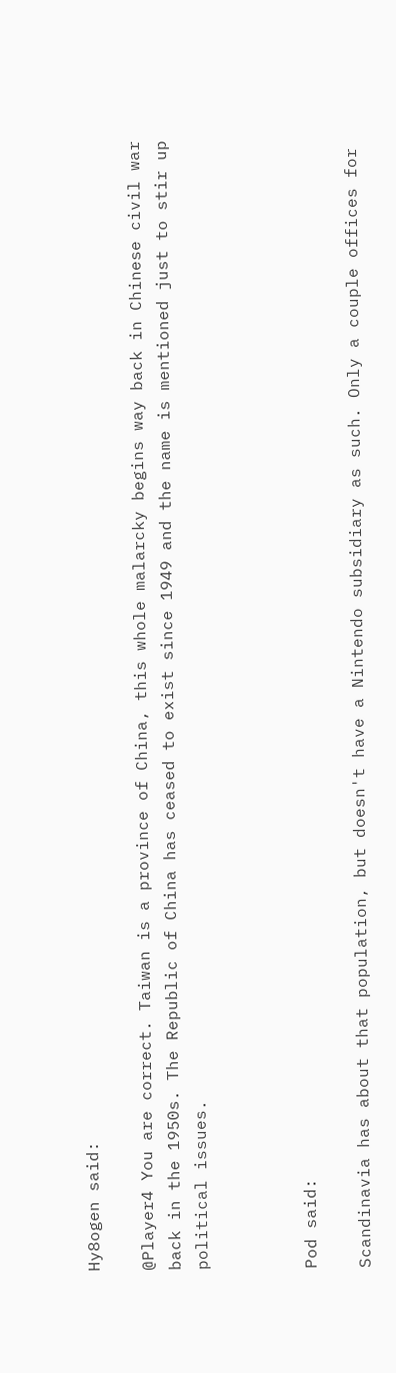Hy8ogen said:

@Player4 You are correct. Taiwan is a province of China, this whole malarcky begins way back in Chinese civil war back in the 1950s. The Republic of China has ceased to exist since 1949 and the name is mentioned just to stir up political issues.



Pod said:

Scandinavia has about that population, but doesn't have a Nintendo subsidiary as such. Only a couple offices for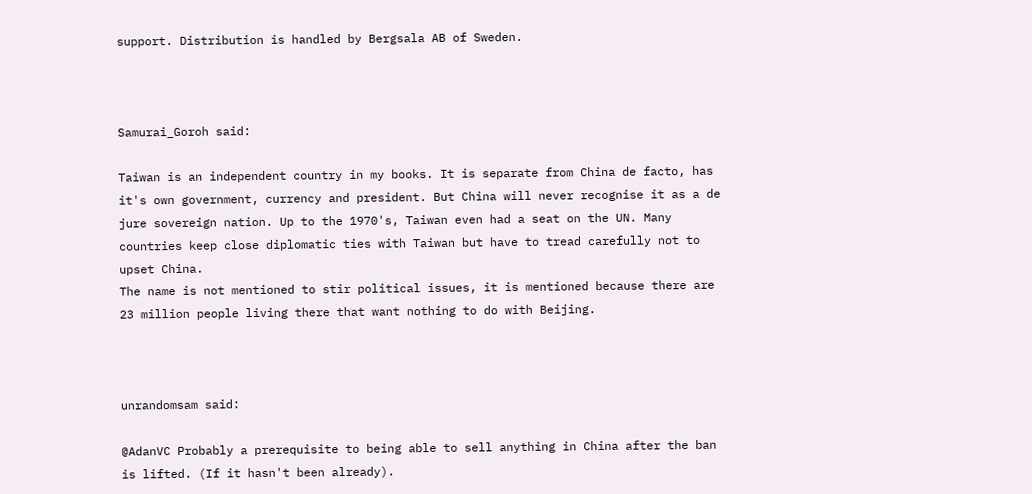support. Distribution is handled by Bergsala AB of Sweden.



Samurai_Goroh said:

Taiwan is an independent country in my books. It is separate from China de facto, has it's own government, currency and president. But China will never recognise it as a de jure sovereign nation. Up to the 1970's, Taiwan even had a seat on the UN. Many countries keep close diplomatic ties with Taiwan but have to tread carefully not to upset China.
The name is not mentioned to stir political issues, it is mentioned because there are 23 million people living there that want nothing to do with Beijing.



unrandomsam said:

@AdanVC Probably a prerequisite to being able to sell anything in China after the ban is lifted. (If it hasn't been already).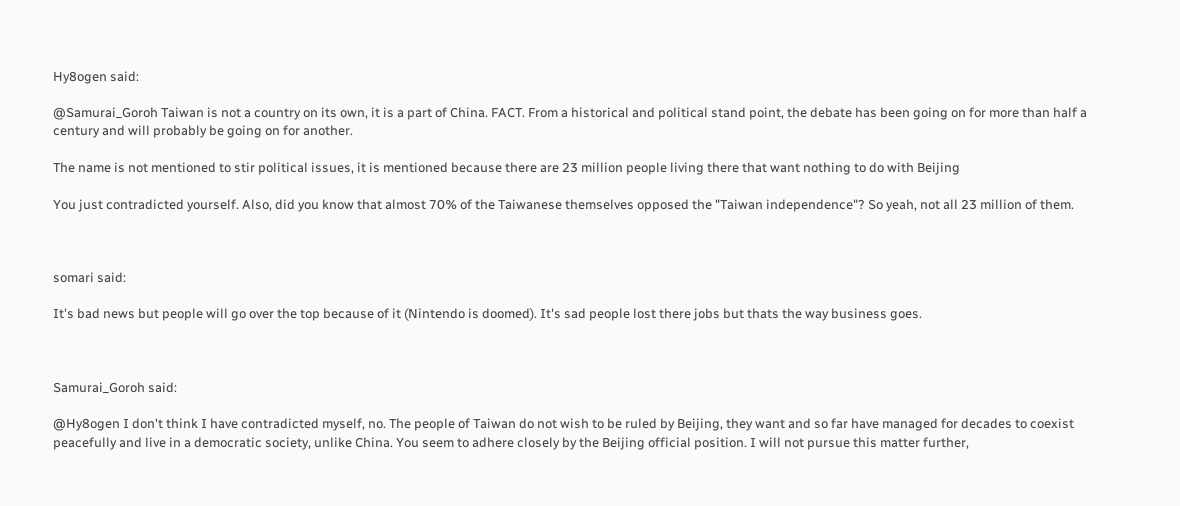Hy8ogen said:

@Samurai_Goroh Taiwan is not a country on its own, it is a part of China. FACT. From a historical and political stand point, the debate has been going on for more than half a century and will probably be going on for another.

The name is not mentioned to stir political issues, it is mentioned because there are 23 million people living there that want nothing to do with Beijing

You just contradicted yourself. Also, did you know that almost 70% of the Taiwanese themselves opposed the "Taiwan independence"? So yeah, not all 23 million of them.



somari said:

It's bad news but people will go over the top because of it (Nintendo is doomed). It's sad people lost there jobs but thats the way business goes.



Samurai_Goroh said:

@Hy8ogen I don't think I have contradicted myself, no. The people of Taiwan do not wish to be ruled by Beijing, they want and so far have managed for decades to coexist peacefully and live in a democratic society, unlike China. You seem to adhere closely by the Beijing official position. I will not pursue this matter further,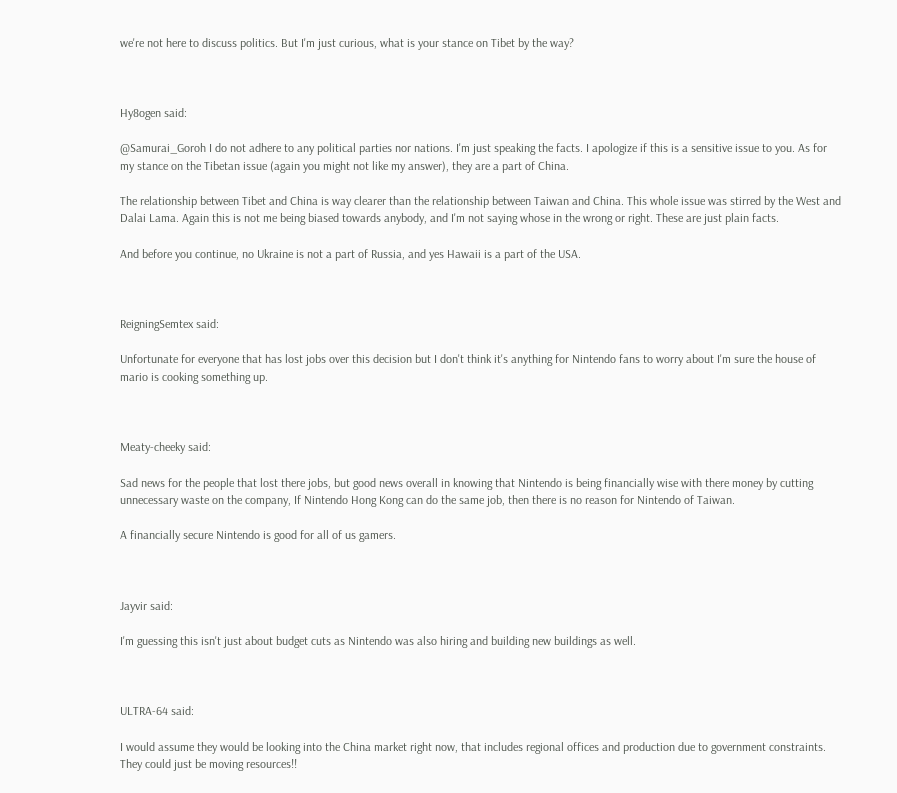we're not here to discuss politics. But I'm just curious, what is your stance on Tibet by the way?



Hy8ogen said:

@Samurai_Goroh I do not adhere to any political parties nor nations. I'm just speaking the facts. I apologize if this is a sensitive issue to you. As for my stance on the Tibetan issue (again you might not like my answer), they are a part of China.

The relationship between Tibet and China is way clearer than the relationship between Taiwan and China. This whole issue was stirred by the West and Dalai Lama. Again this is not me being biased towards anybody, and I'm not saying whose in the wrong or right. These are just plain facts.

And before you continue, no Ukraine is not a part of Russia, and yes Hawaii is a part of the USA.



ReigningSemtex said:

Unfortunate for everyone that has lost jobs over this decision but I don't think it's anything for Nintendo fans to worry about I'm sure the house of mario is cooking something up.



Meaty-cheeky said:

Sad news for the people that lost there jobs, but good news overall in knowing that Nintendo is being financially wise with there money by cutting unnecessary waste on the company, If Nintendo Hong Kong can do the same job, then there is no reason for Nintendo of Taiwan.

A financially secure Nintendo is good for all of us gamers.



Jayvir said:

I'm guessing this isn't just about budget cuts as Nintendo was also hiring and building new buildings as well.



ULTRA-64 said:

I would assume they would be looking into the China market right now, that includes regional offices and production due to government constraints. They could just be moving resources!!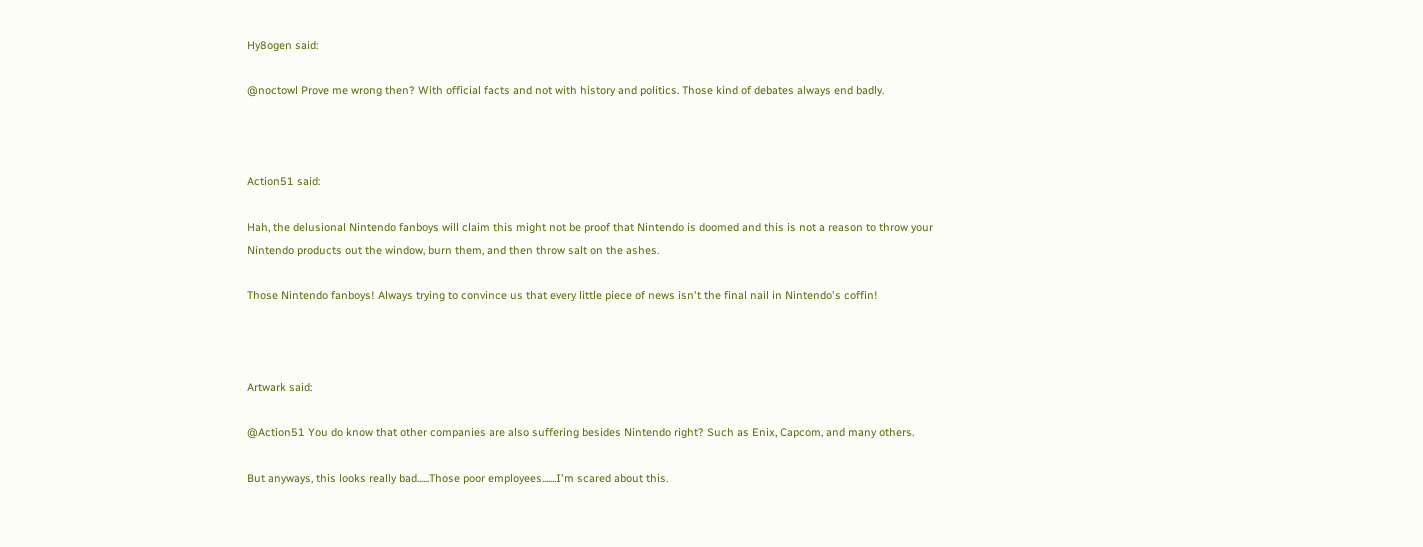Hy8ogen said:

@noctowl Prove me wrong then? With official facts and not with history and politics. Those kind of debates always end badly.



Action51 said:

Hah, the delusional Nintendo fanboys will claim this might not be proof that Nintendo is doomed and this is not a reason to throw your Nintendo products out the window, burn them, and then throw salt on the ashes.

Those Nintendo fanboys! Always trying to convince us that every little piece of news isn't the final nail in Nintendo's coffin!



Artwark said:

@Action51 You do know that other companies are also suffering besides Nintendo right? Such as Enix, Capcom, and many others.

But anyways, this looks really bad......Those poor employees.......I'm scared about this.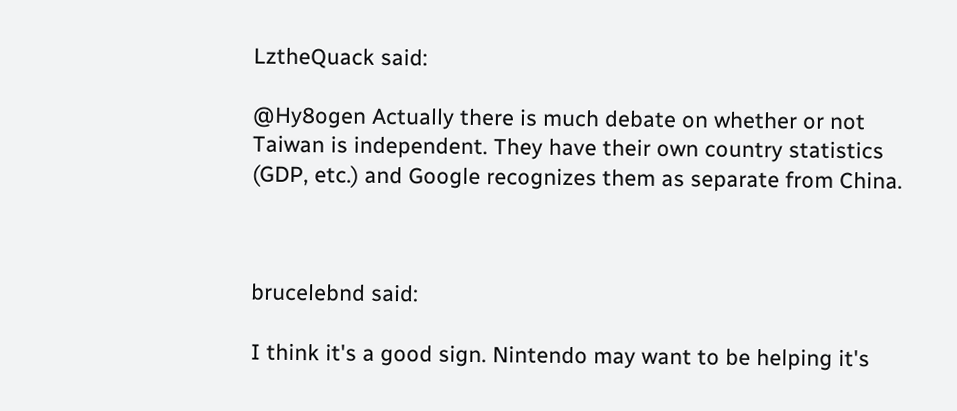LztheQuack said:

@Hy8ogen Actually there is much debate on whether or not Taiwan is independent. They have their own country statistics (GDP, etc.) and Google recognizes them as separate from China.



brucelebnd said:

I think it's a good sign. Nintendo may want to be helping it's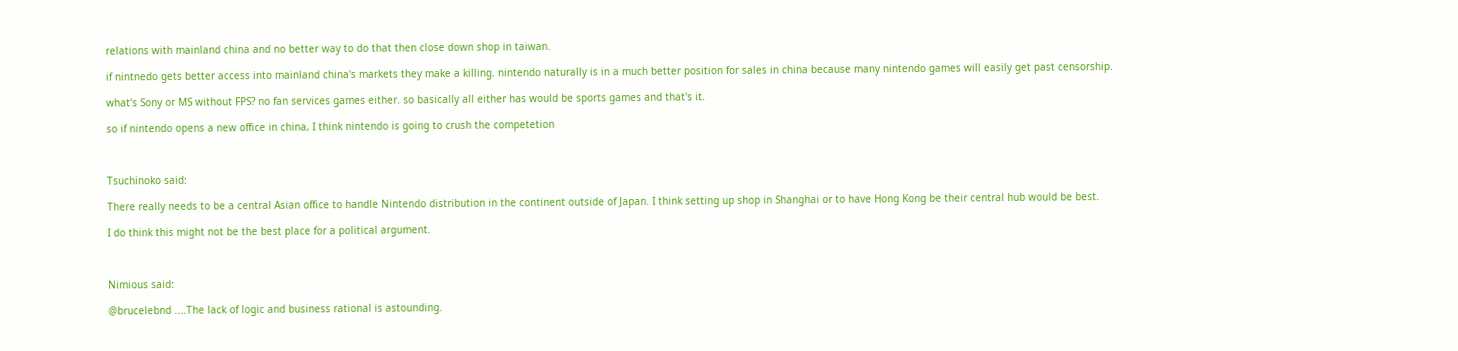relations with mainland china and no better way to do that then close down shop in taiwan.

if nintnedo gets better access into mainland china's markets they make a killing. nintendo naturally is in a much better position for sales in china because many nintendo games will easily get past censorship.

what's Sony or MS without FPS? no fan services games either. so basically all either has would be sports games and that's it.

so if nintendo opens a new office in china, I think nintendo is going to crush the competetion



Tsuchinoko said:

There really needs to be a central Asian office to handle Nintendo distribution in the continent outside of Japan. I think setting up shop in Shanghai or to have Hong Kong be their central hub would be best.

I do think this might not be the best place for a political argument.



Nimious said:

@brucelebnd ....The lack of logic and business rational is astounding.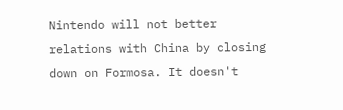Nintendo will not better relations with China by closing down on Formosa. It doesn't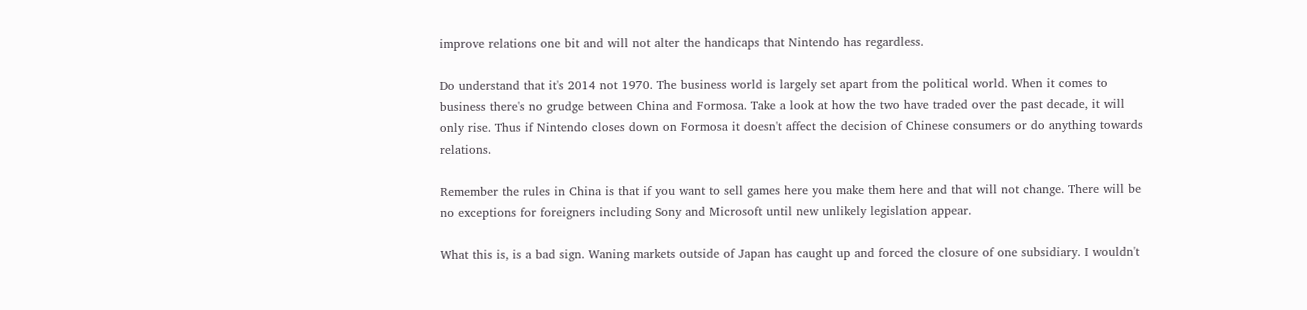improve relations one bit and will not alter the handicaps that Nintendo has regardless.

Do understand that it's 2014 not 1970. The business world is largely set apart from the political world. When it comes to business there's no grudge between China and Formosa. Take a look at how the two have traded over the past decade, it will only rise. Thus if Nintendo closes down on Formosa it doesn't affect the decision of Chinese consumers or do anything towards relations.

Remember the rules in China is that if you want to sell games here you make them here and that will not change. There will be no exceptions for foreigners including Sony and Microsoft until new unlikely legislation appear.

What this is, is a bad sign. Waning markets outside of Japan has caught up and forced the closure of one subsidiary. I wouldn't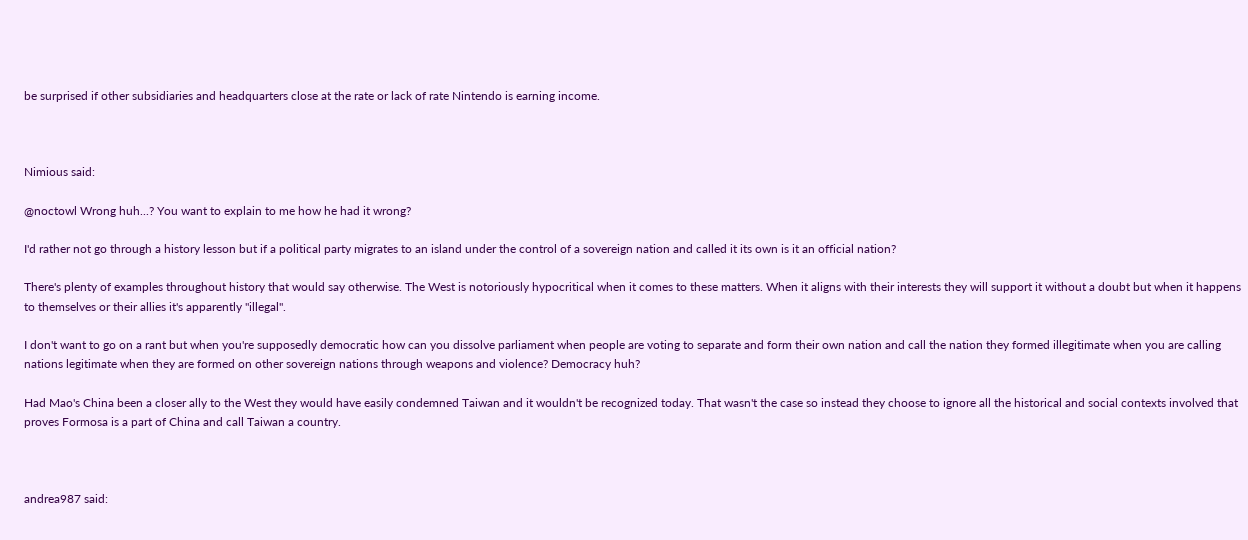be surprised if other subsidiaries and headquarters close at the rate or lack of rate Nintendo is earning income.



Nimious said:

@noctowl Wrong huh...? You want to explain to me how he had it wrong?

I'd rather not go through a history lesson but if a political party migrates to an island under the control of a sovereign nation and called it its own is it an official nation?

There's plenty of examples throughout history that would say otherwise. The West is notoriously hypocritical when it comes to these matters. When it aligns with their interests they will support it without a doubt but when it happens to themselves or their allies it's apparently "illegal".

I don't want to go on a rant but when you're supposedly democratic how can you dissolve parliament when people are voting to separate and form their own nation and call the nation they formed illegitimate when you are calling nations legitimate when they are formed on other sovereign nations through weapons and violence? Democracy huh?

Had Mao's China been a closer ally to the West they would have easily condemned Taiwan and it wouldn't be recognized today. That wasn't the case so instead they choose to ignore all the historical and social contexts involved that proves Formosa is a part of China and call Taiwan a country.



andrea987 said: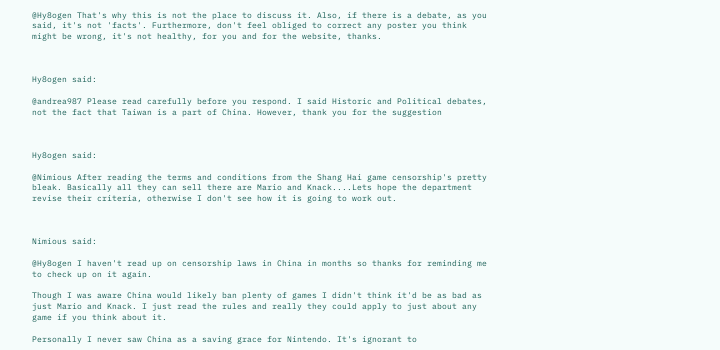@Hy8ogen That's why this is not the place to discuss it. Also, if there is a debate, as you said, it's not 'facts'. Furthermore, don't feel obliged to correct any poster you think might be wrong, it's not healthy, for you and for the website, thanks.



Hy8ogen said:

@andrea987 Please read carefully before you respond. I said Historic and Political debates, not the fact that Taiwan is a part of China. However, thank you for the suggestion



Hy8ogen said:

@Nimious After reading the terms and conditions from the Shang Hai game censorship's pretty bleak. Basically all they can sell there are Mario and Knack....Lets hope the department revise their criteria, otherwise I don't see how it is going to work out.



Nimious said:

@Hy8ogen I haven't read up on censorship laws in China in months so thanks for reminding me to check up on it again.

Though I was aware China would likely ban plenty of games I didn't think it'd be as bad as just Mario and Knack. I just read the rules and really they could apply to just about any game if you think about it.

Personally I never saw China as a saving grace for Nintendo. It's ignorant to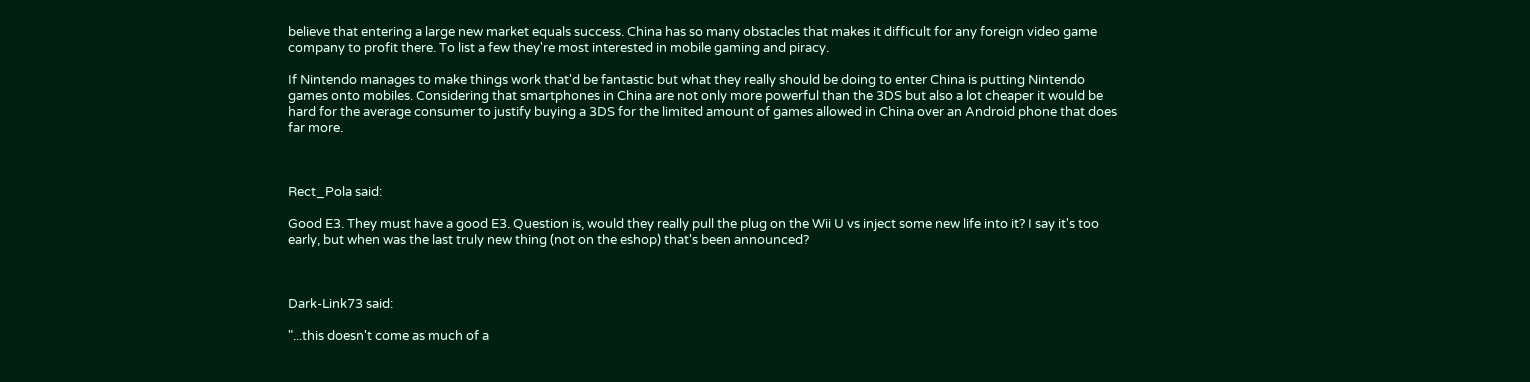believe that entering a large new market equals success. China has so many obstacles that makes it difficult for any foreign video game company to profit there. To list a few they're most interested in mobile gaming and piracy.

If Nintendo manages to make things work that'd be fantastic but what they really should be doing to enter China is putting Nintendo games onto mobiles. Considering that smartphones in China are not only more powerful than the 3DS but also a lot cheaper it would be hard for the average consumer to justify buying a 3DS for the limited amount of games allowed in China over an Android phone that does far more.



Rect_Pola said:

Good E3. They must have a good E3. Question is, would they really pull the plug on the Wii U vs inject some new life into it? I say it's too early, but when was the last truly new thing (not on the eshop) that's been announced?



Dark-Link73 said:

"...this doesn't come as much of a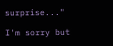surprise..."

I'm sorry but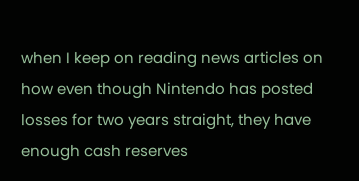when I keep on reading news articles on how even though Nintendo has posted losses for two years straight, they have enough cash reserves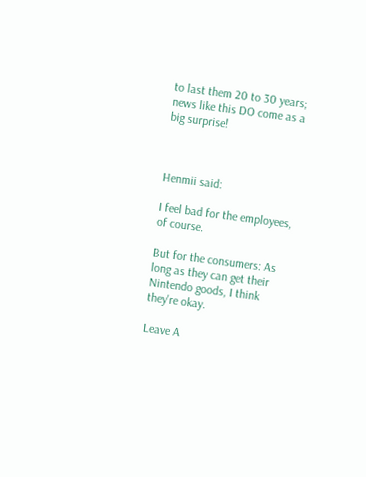to last them 20 to 30 years; news like this DO come as a big surprise!



Henmii said:

I feel bad for the employees, of course.

But for the consumers: As long as they can get their Nintendo goods, I think they're okay.

Leave A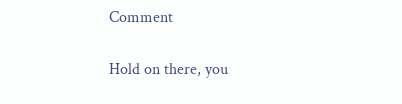Comment

Hold on there, you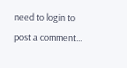need to login to post a comment...